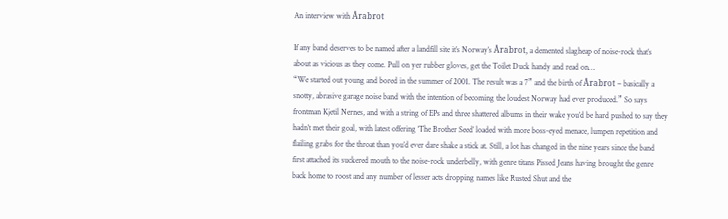An interview with Årabrot

If any band deserves to be named after a landfill site it’s Norway’s Årabrot, a demented slagheap of noise-rock that’s about as vicious as they come. Pull on yer rubber gloves, get the Toilet Duck handy and read on…
“We started out young and bored in the summer of 2001. The result was a 7” and the birth of Årabrot – basically a snotty, abrasive garage noise band with the intention of becoming the loudest Norway had ever produced.” So says frontman Kjetil Nernes, and with a string of EPs and three shattered albums in their wake you’d be hard pushed to say they hadn’t met their goal, with latest offering ‘The Brother Seed’ loaded with more boss-eyed menace, lumpen repetition and flailing grabs for the throat than you’d ever dare shake a stick at. Still, a lot has changed in the nine years since the band first attached its suckered mouth to the noise-rock underbelly, with genre titans Pissed Jeans having brought the genre back home to roost and any number of lesser acts dropping names like Rusted Shut and the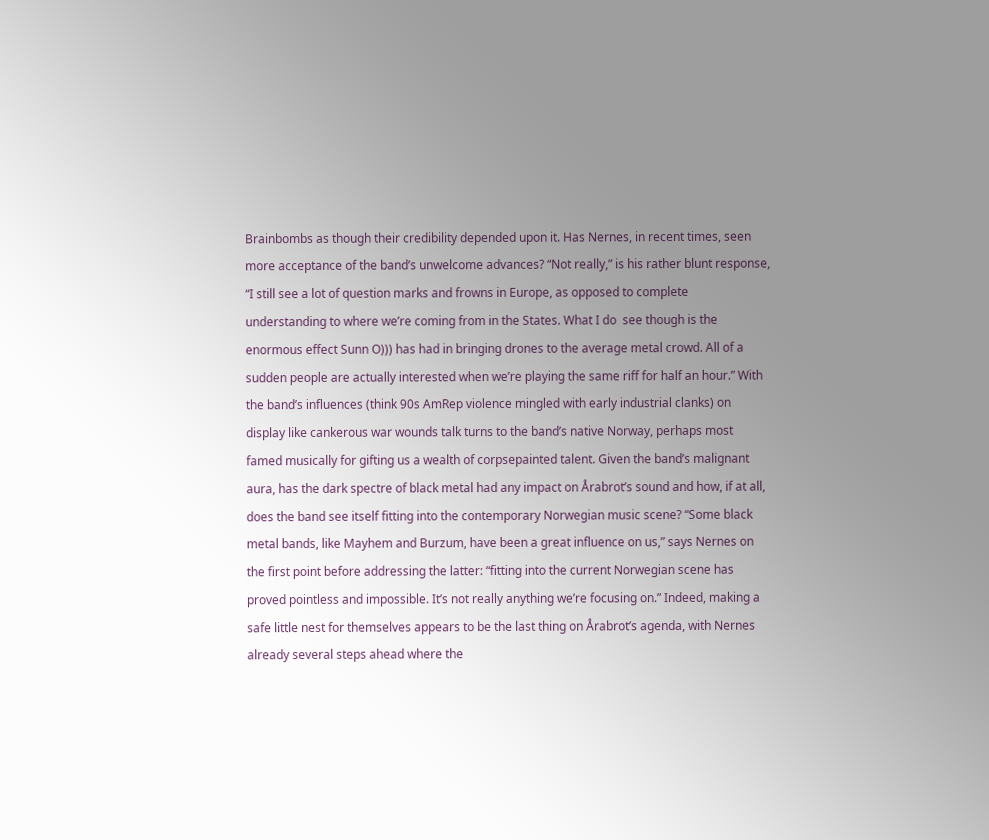Brainbombs as though their credibility depended upon it. Has Nernes, in recent times, seen more acceptance of the band’s unwelcome advances? “Not really,” is his rather blunt response, “I still see a lot of question marks and frowns in Europe, as opposed to complete understanding to where we’re coming from in the States. What I do  see though is the enormous effect Sunn O))) has had in bringing drones to the average metal crowd. All of a sudden people are actually interested when we’re playing the same riff for half an hour.” With the band’s influences (think 90s AmRep violence mingled with early industrial clanks) on display like cankerous war wounds talk turns to the band’s native Norway, perhaps most famed musically for gifting us a wealth of corpsepainted talent. Given the band’s malignant aura, has the dark spectre of black metal had any impact on Årabrot’s sound and how, if at all, does the band see itself fitting into the contemporary Norwegian music scene? “Some black metal bands, like Mayhem and Burzum, have been a great influence on us,” says Nernes on the first point before addressing the latter: “fitting into the current Norwegian scene has proved pointless and impossible. It’s not really anything we’re focusing on.” Indeed, making a safe little nest for themselves appears to be the last thing on Årabrot’s agenda, with Nernes already several steps ahead where the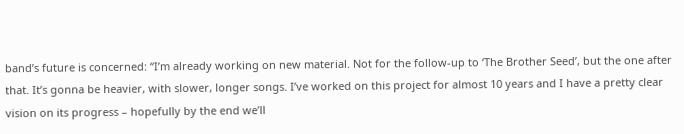band’s future is concerned: “I’m already working on new material. Not for the follow-up to ‘The Brother Seed’, but the one after that. It’s gonna be heavier, with slower, longer songs. I’ve worked on this project for almost 10 years and I have a pretty clear vision on its progress – hopefully by the end we’ll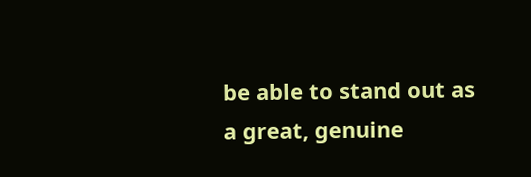be able to stand out as a great, genuine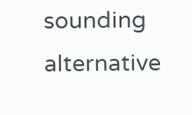sounding alternative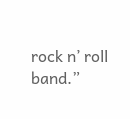rock n’ roll band.”